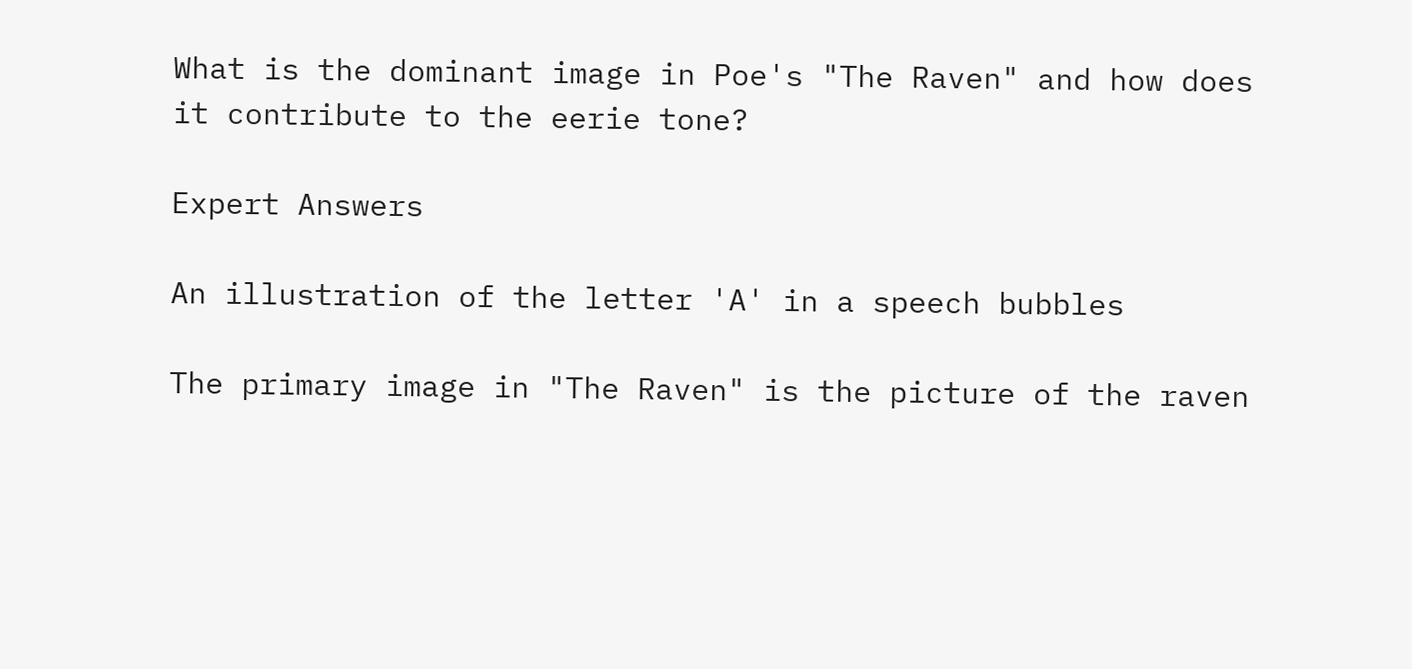What is the dominant image in Poe's "The Raven" and how does it contribute to the eerie tone?

Expert Answers

An illustration of the letter 'A' in a speech bubbles

The primary image in "The Raven" is the picture of the raven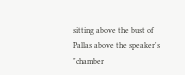sitting above the bust of Pallas above the speaker's "chamber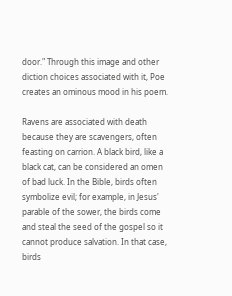door." Through this image and other diction choices associated with it, Poe creates an ominous mood in his poem.

Ravens are associated with death because they are scavengers, often feasting on carrion. A black bird, like a black cat, can be considered an omen of bad luck. In the Bible, birds often symbolize evil; for example, in Jesus' parable of the sower, the birds come and steal the seed of the gospel so it cannot produce salvation. In that case, birds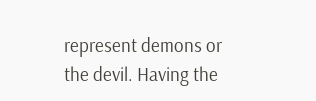represent demons or the devil. Having the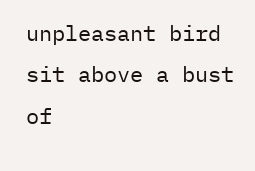unpleasant bird sit above a bust of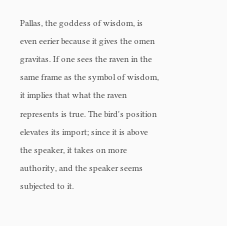Pallas, the goddess of wisdom, is even eerier because it gives the omen gravitas. If one sees the raven in the same frame as the symbol of wisdom, it implies that what the raven represents is true. The bird's position elevates its import; since it is above the speaker, it takes on more authority, and the speaker seems subjected to it.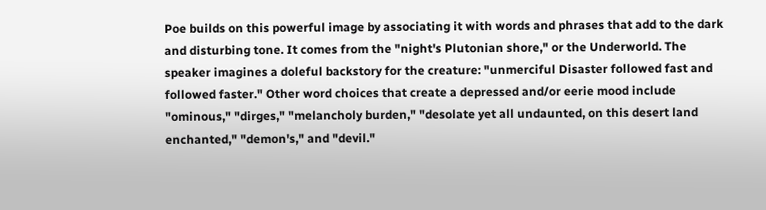Poe builds on this powerful image by associating it with words and phrases that add to the dark and disturbing tone. It comes from the "night's Plutonian shore," or the Underworld. The speaker imagines a doleful backstory for the creature: "unmerciful Disaster followed fast and followed faster." Other word choices that create a depressed and/or eerie mood include "ominous," "dirges," "melancholy burden," "desolate yet all undaunted, on this desert land enchanted," "demon's," and "devil."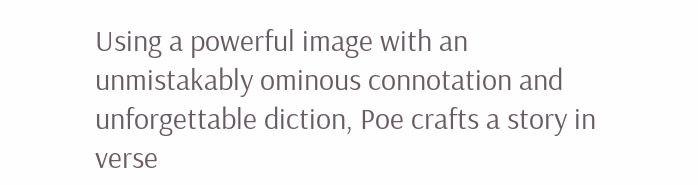Using a powerful image with an unmistakably ominous connotation and unforgettable diction, Poe crafts a story in verse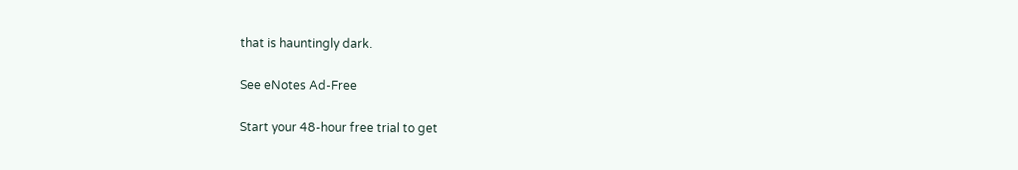that is hauntingly dark.

See eNotes Ad-Free

Start your 48-hour free trial to get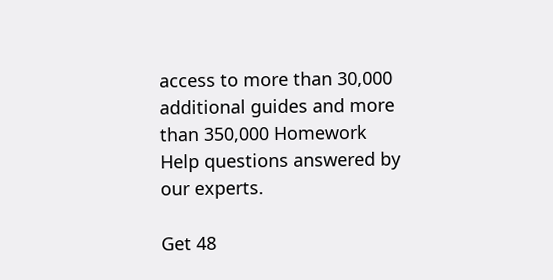access to more than 30,000 additional guides and more than 350,000 Homework Help questions answered by our experts.

Get 48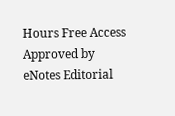Hours Free Access
Approved by eNotes Editorial